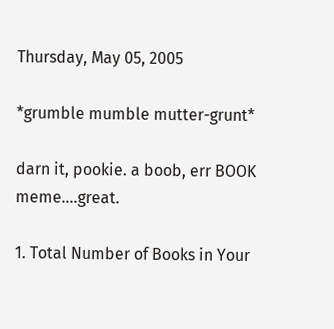Thursday, May 05, 2005

*grumble mumble mutter-grunt*

darn it, pookie. a boob, err BOOK meme....great.

1. Total Number of Books in Your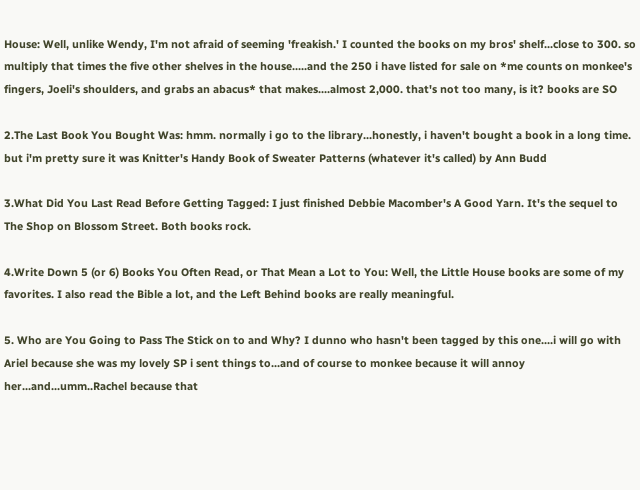House: Well, unlike Wendy, I'm not afraid of seeming 'freakish.' I counted the books on my bros' shelf...close to 300. so multiply that times the five other shelves in the house.....and the 250 i have listed for sale on *me counts on monkee's fingers, Joeli's shoulders, and grabs an abacus* that makes....almost 2,000. that's not too many, is it? books are SO

2.The Last Book You Bought Was: hmm. normally i go to the library...honestly, i haven't bought a book in a long time. but i'm pretty sure it was Knitter's Handy Book of Sweater Patterns (whatever it's called) by Ann Budd

3.What Did You Last Read Before Getting Tagged: I just finished Debbie Macomber's A Good Yarn. It's the sequel to The Shop on Blossom Street. Both books rock.

4.Write Down 5 (or 6) Books You Often Read, or That Mean a Lot to You: Well, the Little House books are some of my favorites. I also read the Bible a lot, and the Left Behind books are really meaningful.

5. Who are You Going to Pass The Stick on to and Why? I dunno who hasn't been tagged by this one....i will go with Ariel because she was my lovely SP i sent things to...and of course to monkee because it will annoy her...and...umm..Rachel because that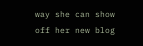way she can show off her new blog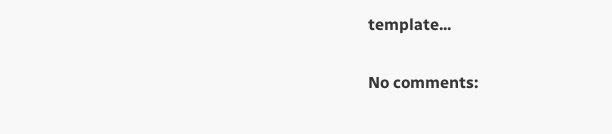template...

No comments: